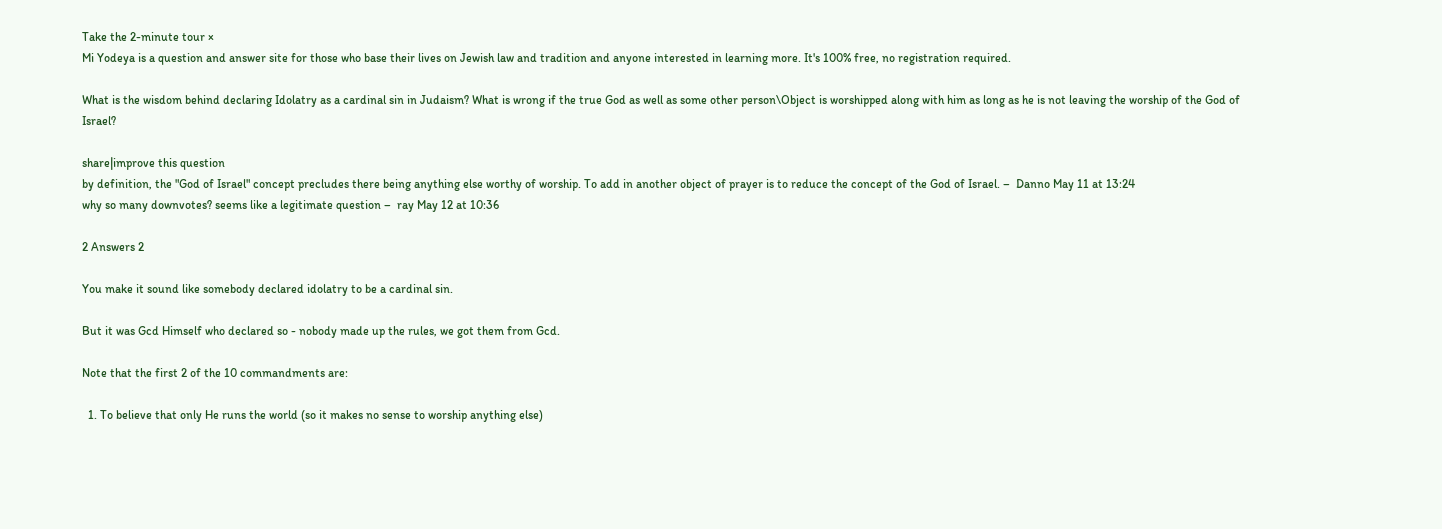Take the 2-minute tour ×
Mi Yodeya is a question and answer site for those who base their lives on Jewish law and tradition and anyone interested in learning more. It's 100% free, no registration required.

What is the wisdom behind declaring Idolatry as a cardinal sin in Judaism? What is wrong if the true God as well as some other person\Object is worshipped along with him as long as he is not leaving the worship of the God of Israel?

share|improve this question
by definition, the "God of Israel" concept precludes there being anything else worthy of worship. To add in another object of prayer is to reduce the concept of the God of Israel. –  Danno May 11 at 13:24
why so many downvotes? seems like a legitimate question –  ray May 12 at 10:36

2 Answers 2

You make it sound like somebody declared idolatry to be a cardinal sin.

But it was Gcd Himself who declared so - nobody made up the rules, we got them from Gcd.

Note that the first 2 of the 10 commandments are:

  1. To believe that only He runs the world (so it makes no sense to worship anything else)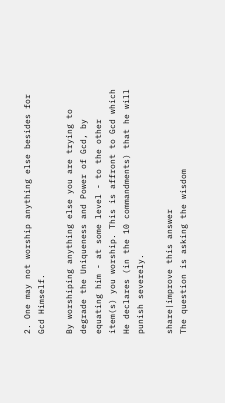2. One may not worship anything else besides for Gcd Himself.

By worshiping anything else you are trying to degrade the Uniqueness and Power of Gcd, by equating him - at some level - to the other item(s) you worship. This is affront to Gcd which He declares (in the 10 commandments) that he will punish severely.

share|improve this answer
The question is asking the wisdom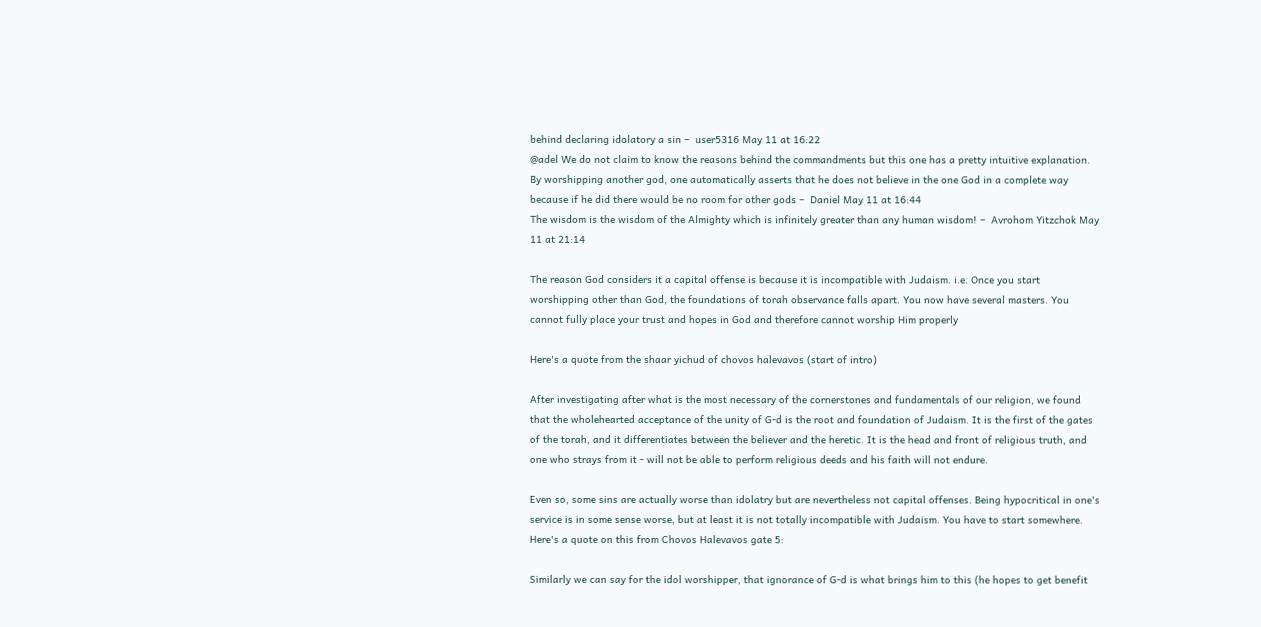behind declaring idolatory a sin –  user5316 May 11 at 16:22
@adel We do not claim to know the reasons behind the commandments but this one has a pretty intuitive explanation. By worshipping another god, one automatically asserts that he does not believe in the one God in a complete way because if he did there would be no room for other gods –  Daniel May 11 at 16:44
The wisdom is the wisdom of the Almighty which is infinitely greater than any human wisdom! –  Avrohom Yitzchok May 11 at 21:14

The reason God considers it a capital offense is because it is incompatible with Judaism. i.e. Once you start worshipping other than God, the foundations of torah observance falls apart. You now have several masters. You cannot fully place your trust and hopes in God and therefore cannot worship Him properly

Here's a quote from the shaar yichud of chovos halevavos (start of intro)

After investigating after what is the most necessary of the cornerstones and fundamentals of our religion, we found that the wholehearted acceptance of the unity of G-d is the root and foundation of Judaism. It is the first of the gates of the torah, and it differentiates between the believer and the heretic. It is the head and front of religious truth, and one who strays from it - will not be able to perform religious deeds and his faith will not endure.

Even so, some sins are actually worse than idolatry but are nevertheless not capital offenses. Being hypocritical in one's service is in some sense worse, but at least it is not totally incompatible with Judaism. You have to start somewhere. Here's a quote on this from Chovos Halevavos gate 5:

Similarly we can say for the idol worshipper, that ignorance of G-d is what brings him to this (he hopes to get benefit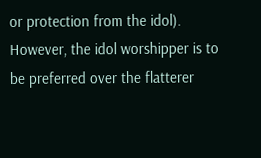or protection from the idol). However, the idol worshipper is to be preferred over the flatterer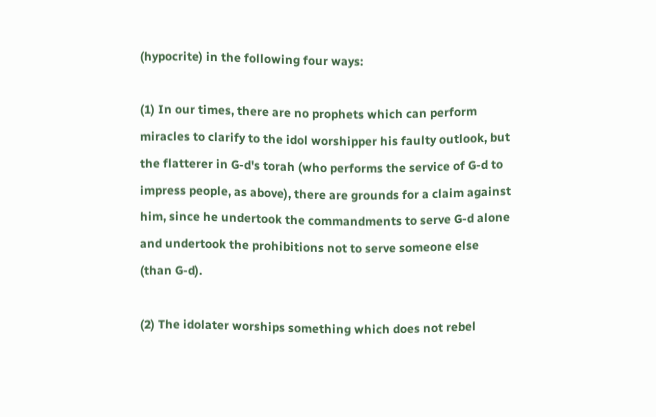(hypocrite) in the following four ways:

(1) In our times, there are no prophets which can perform miracles to clarify to the idol worshipper his faulty outlook, but the flatterer in G-d's torah (who performs the service of G-d to impress people, as above), there are grounds for a claim against him, since he undertook the commandments to serve G-d alone and undertook the prohibitions not to serve someone else (than G-d).

(2) The idolater worships something which does not rebel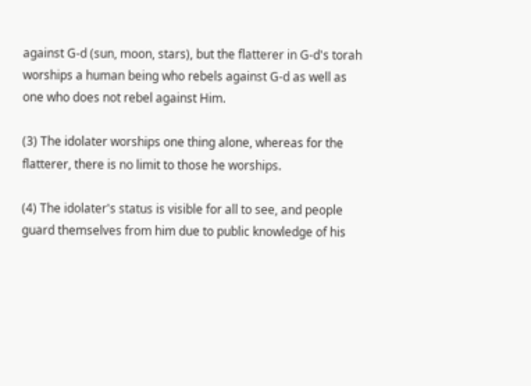against G-d (sun, moon, stars), but the flatterer in G-d's torah worships a human being who rebels against G-d as well as one who does not rebel against Him.

(3) The idolater worships one thing alone, whereas for the flatterer, there is no limit to those he worships.

(4) The idolater's status is visible for all to see, and people guard themselves from him due to public knowledge of his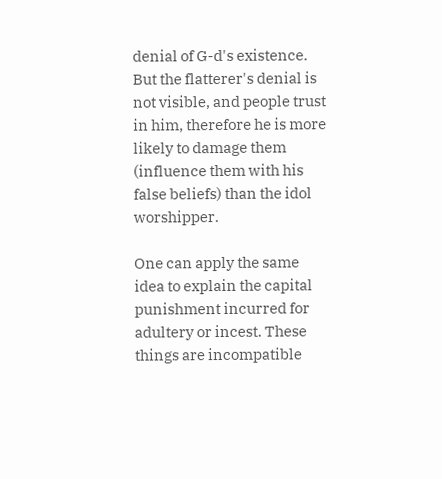denial of G-d's existence. But the flatterer's denial is not visible, and people trust in him, therefore he is more likely to damage them (influence them with his false beliefs) than the idol worshipper.

One can apply the same idea to explain the capital punishment incurred for adultery or incest. These things are incompatible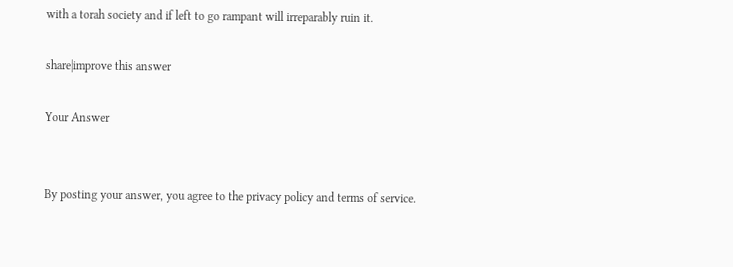with a torah society and if left to go rampant will irreparably ruin it.

share|improve this answer

Your Answer


By posting your answer, you agree to the privacy policy and terms of service.